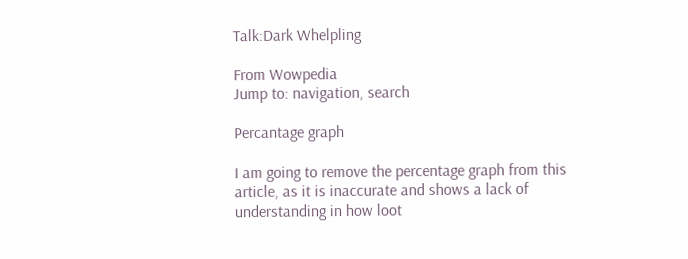Talk:Dark Whelpling

From Wowpedia
Jump to: navigation, search

Percantage graph

I am going to remove the percentage graph from this article, as it is inaccurate and shows a lack of understanding in how loot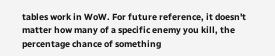tables work in WoW. For future reference, it doesn't matter how many of a specific enemy you kill, the percentage chance of something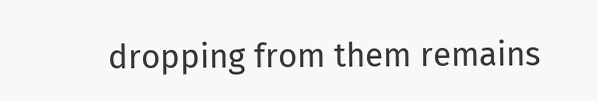dropping from them remains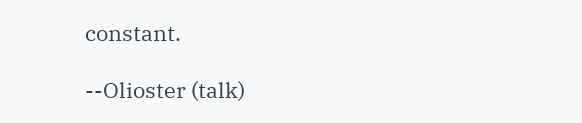constant.

--Olioster (talk)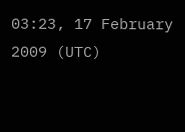03:23, 17 February 2009 (UTC)